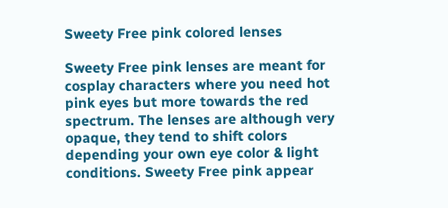Sweety Free pink colored lenses

Sweety Free pink lenses are meant for cosplay characters where you need hot pink eyes but more towards the red spectrum. The lenses are although very opaque, they tend to shift colors depending your own eye color & light conditions. Sweety Free pink appear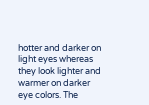hotter and darker on light eyes whereas they look lighter and warmer on darker eye colors. The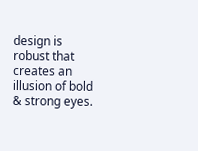design is robust that creates an illusion of bold & strong eyes.